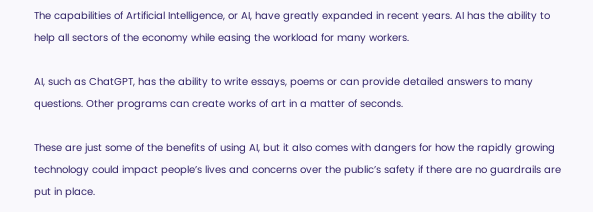The capabilities of Artificial Intelligence, or AI, have greatly expanded in recent years. AI has the ability to help all sectors of the economy while easing the workload for many workers.

AI, such as ChatGPT, has the ability to write essays, poems or can provide detailed answers to many questions. Other programs can create works of art in a matter of seconds.

These are just some of the benefits of using AI, but it also comes with dangers for how the rapidly growing technology could impact people’s lives and concerns over the public’s safety if there are no guardrails are put in place.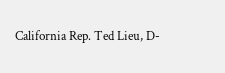California Rep. Ted Lieu, D-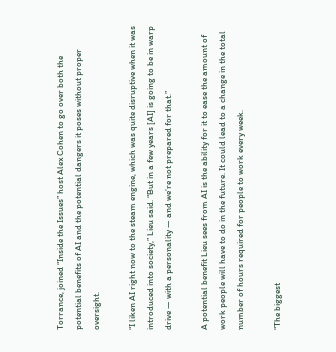Torrance, joined “Inside the Issues” host Alex Cohen to go over both the potential benefits of AI and the potential dangers it poses without proper oversight.

“I liken AI right now to the steam engine, which was quite disruptive when it was introduced into society,” Lieu said. “But in a few years [AI] is going to be in warp drive — with a personality — and we’re not prepared for that.”

A potential benefit Lieu sees from AI is the ability for it to ease the amount of work people will have to do in the future. It could lead to a change in the total number of hours required for people to work every week.

“The biggest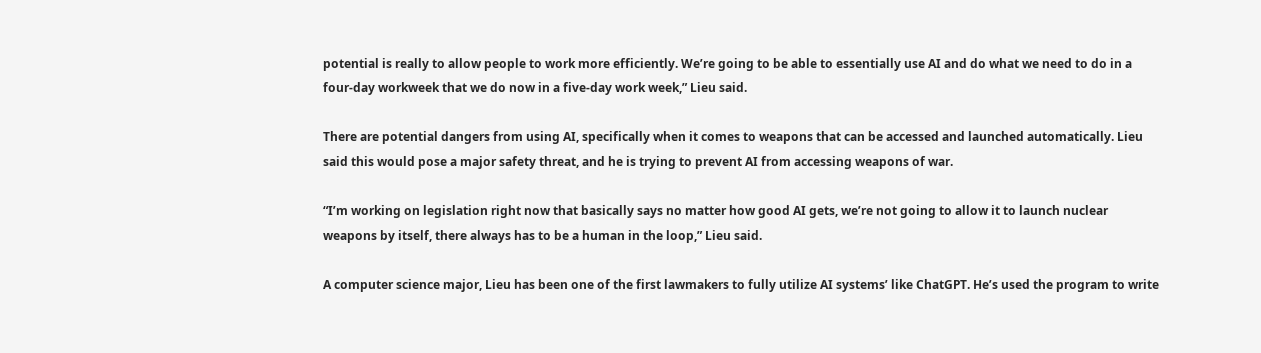potential is really to allow people to work more efficiently. We’re going to be able to essentially use AI and do what we need to do in a four-day workweek that we do now in a five-day work week,” Lieu said.

There are potential dangers from using AI, specifically when it comes to weapons that can be accessed and launched automatically. Lieu said this would pose a major safety threat, and he is trying to prevent AI from accessing weapons of war.

“I’m working on legislation right now that basically says no matter how good AI gets, we’re not going to allow it to launch nuclear weapons by itself, there always has to be a human in the loop,” Lieu said.

A computer science major, Lieu has been one of the first lawmakers to fully utilize AI systems’ like ChatGPT. He’s used the program to write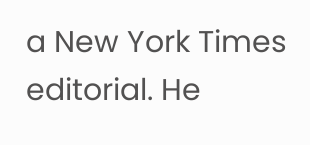a New York Times editorial. He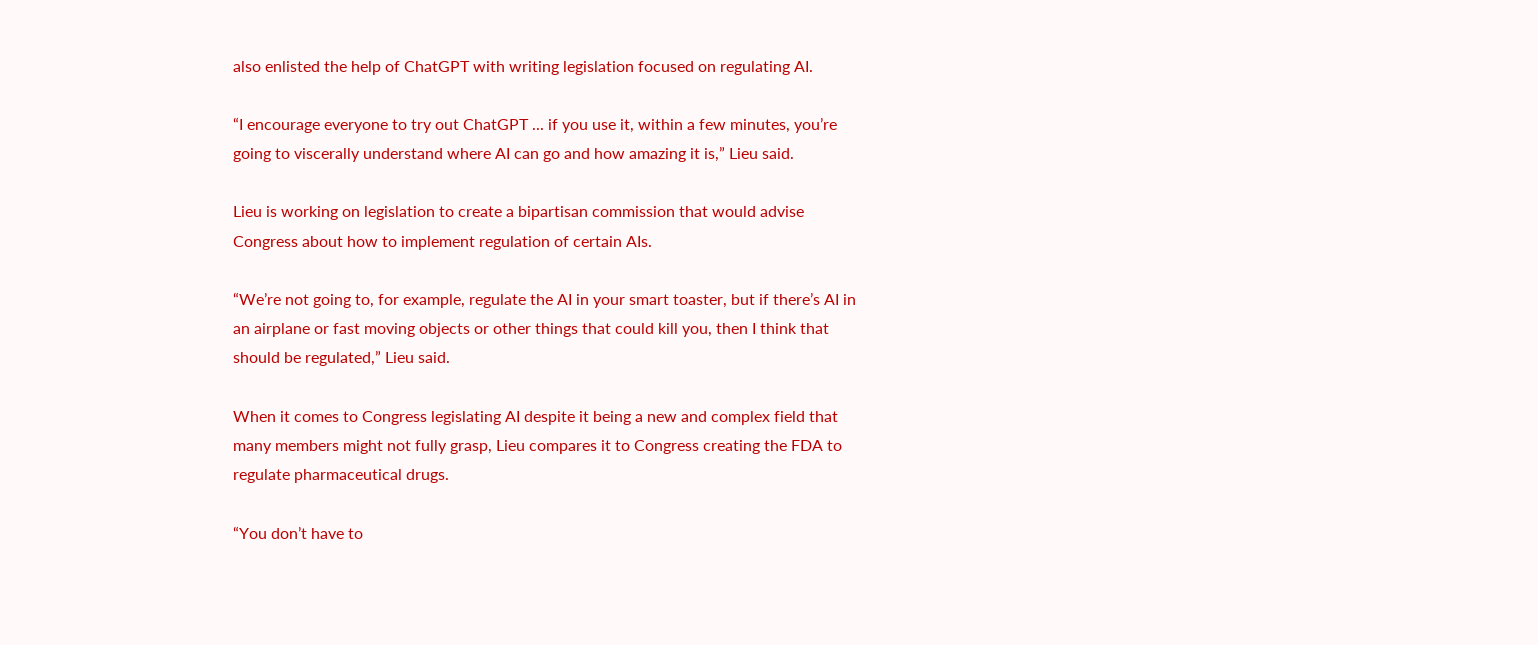also enlisted the help of ChatGPT with writing legislation focused on regulating AI.

“I encourage everyone to try out ChatGPT ... if you use it, within a few minutes, you’re going to viscerally understand where AI can go and how amazing it is,” Lieu said.

Lieu is working on legislation to create a bipartisan commission that would advise Congress about how to implement regulation of certain AIs.

“We’re not going to, for example, regulate the AI in your smart toaster, but if there’s AI in an airplane or fast moving objects or other things that could kill you, then I think that should be regulated,” Lieu said.

When it comes to Congress legislating AI despite it being a new and complex field that many members might not fully grasp, Lieu compares it to Congress creating the FDA to regulate pharmaceutical drugs.

“You don’t have to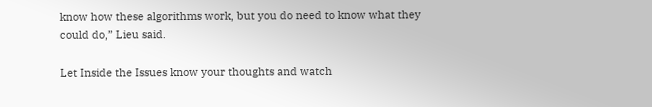know how these algorithms work, but you do need to know what they could do,” Lieu said.

Let Inside the Issues know your thoughts and watch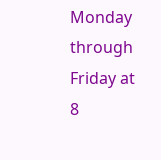Monday through Friday at 8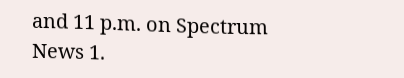and 11 p.m. on Spectrum News 1.